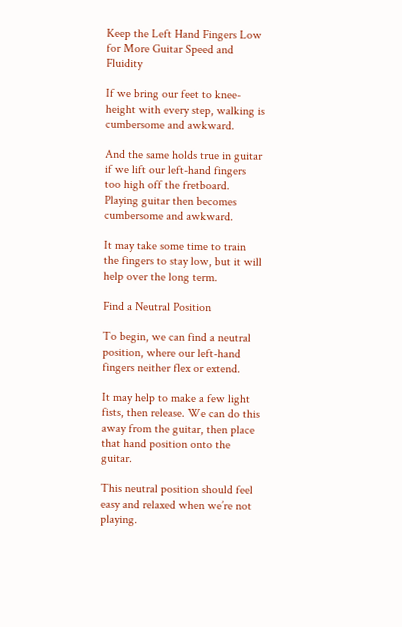Keep the Left Hand Fingers Low for More Guitar Speed and Fluidity

If we bring our feet to knee-height with every step, walking is cumbersome and awkward.

And the same holds true in guitar if we lift our left-hand fingers too high off the fretboard. Playing guitar then becomes cumbersome and awkward.

It may take some time to train the fingers to stay low, but it will help over the long term.

Find a Neutral Position

To begin, we can find a neutral position, where our left-hand fingers neither flex or extend.

It may help to make a few light fists, then release. We can do this away from the guitar, then place that hand position onto the guitar.

This neutral position should feel easy and relaxed when we’re not playing.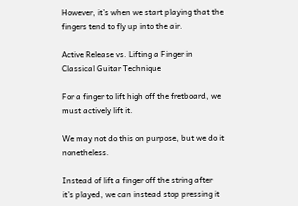However, it’s when we start playing that the fingers tend to fly up into the air.

Active Release vs. Lifting a Finger in Classical Guitar Technique

For a finger to lift high off the fretboard, we must actively lift it.

We may not do this on purpose, but we do it nonetheless.

Instead of lift a finger off the string after it’s played, we can instead stop pressing it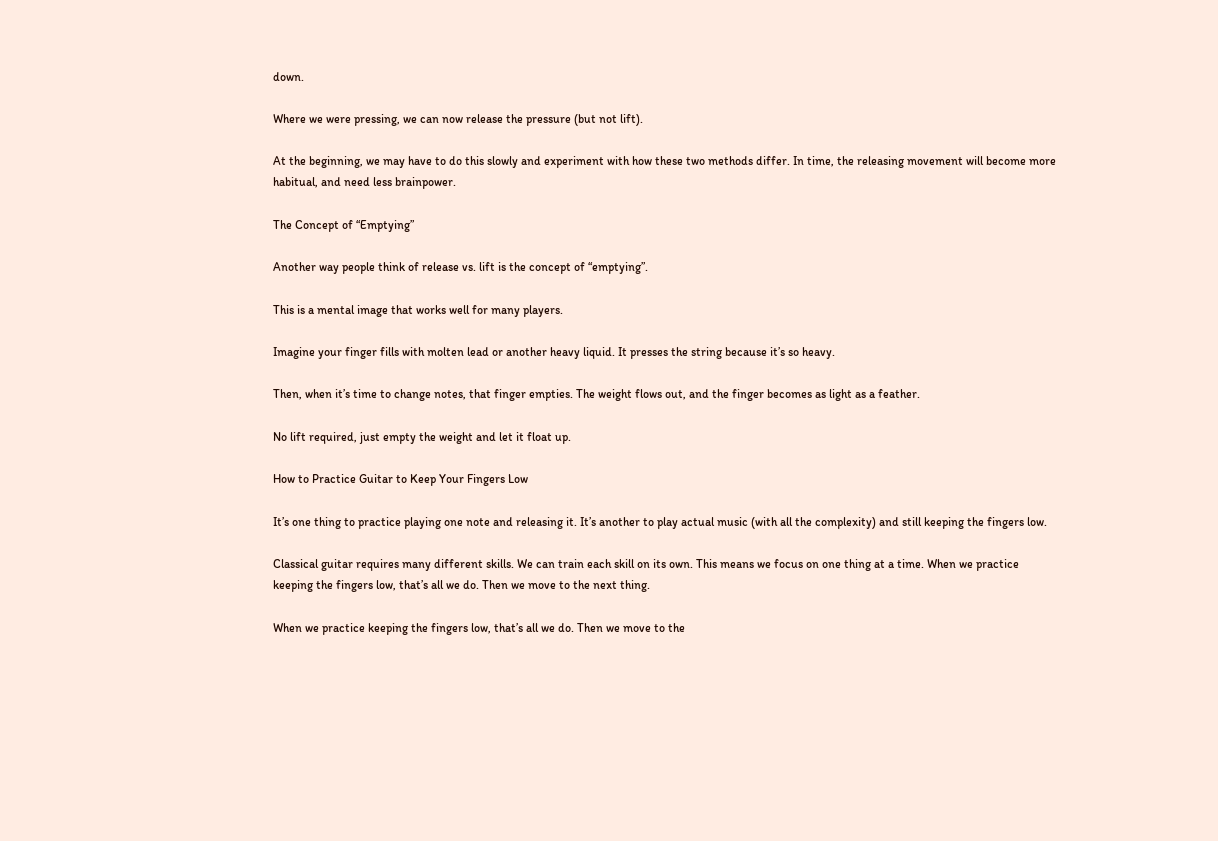down.

Where we were pressing, we can now release the pressure (but not lift).

At the beginning, we may have to do this slowly and experiment with how these two methods differ. In time, the releasing movement will become more habitual, and need less brainpower.

The Concept of “Emptying”

Another way people think of release vs. lift is the concept of “emptying”.

This is a mental image that works well for many players.

Imagine your finger fills with molten lead or another heavy liquid. It presses the string because it’s so heavy.

Then, when it’s time to change notes, that finger empties. The weight flows out, and the finger becomes as light as a feather.

No lift required, just empty the weight and let it float up.

How to Practice Guitar to Keep Your Fingers Low

It’s one thing to practice playing one note and releasing it. It’s another to play actual music (with all the complexity) and still keeping the fingers low.

Classical guitar requires many different skills. We can train each skill on its own. This means we focus on one thing at a time. When we practice keeping the fingers low, that’s all we do. Then we move to the next thing.

When we practice keeping the fingers low, that’s all we do. Then we move to the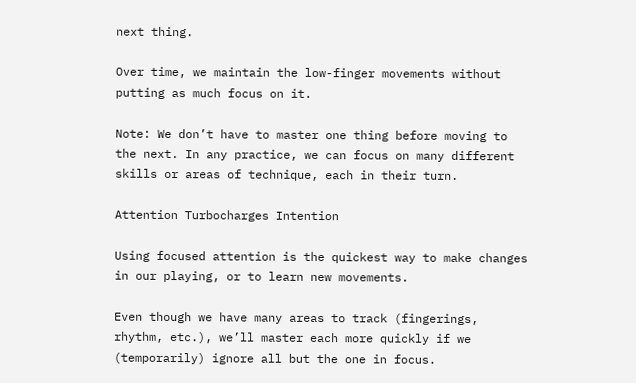next thing.

Over time, we maintain the low-finger movements without putting as much focus on it.

Note: We don’t have to master one thing before moving to the next. In any practice, we can focus on many different skills or areas of technique, each in their turn.

Attention Turbocharges Intention

Using focused attention is the quickest way to make changes in our playing, or to learn new movements.

Even though we have many areas to track (fingerings, rhythm, etc.), we’ll master each more quickly if we (temporarily) ignore all but the one in focus.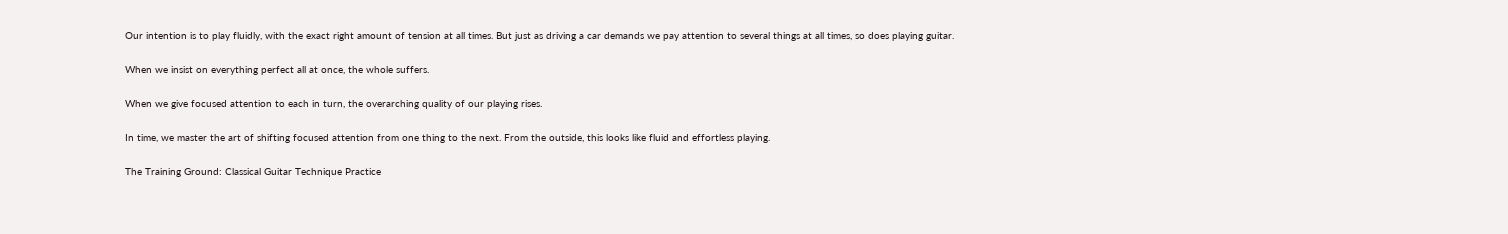Our intention is to play fluidly, with the exact right amount of tension at all times. But just as driving a car demands we pay attention to several things at all times, so does playing guitar.

When we insist on everything perfect all at once, the whole suffers.

When we give focused attention to each in turn, the overarching quality of our playing rises.

In time, we master the art of shifting focused attention from one thing to the next. From the outside, this looks like fluid and effortless playing.

The Training Ground: Classical Guitar Technique Practice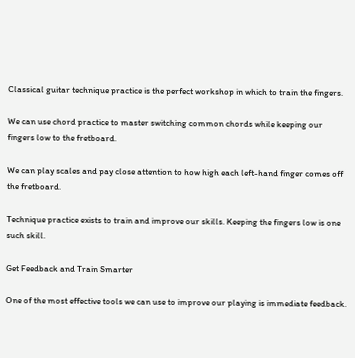Classical guitar technique practice is the perfect workshop in which to train the fingers.

We can use chord practice to master switching common chords while keeping our fingers low to the fretboard.

We can play scales and pay close attention to how high each left-hand finger comes off the fretboard.

Technique practice exists to train and improve our skills. Keeping the fingers low is one such skill.

Get Feedback and Train Smarter

One of the most effective tools we can use to improve our playing is immediate feedback.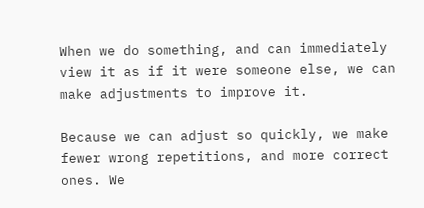When we do something, and can immediately view it as if it were someone else, we can make adjustments to improve it.

Because we can adjust so quickly, we make fewer wrong repetitions, and more correct ones. We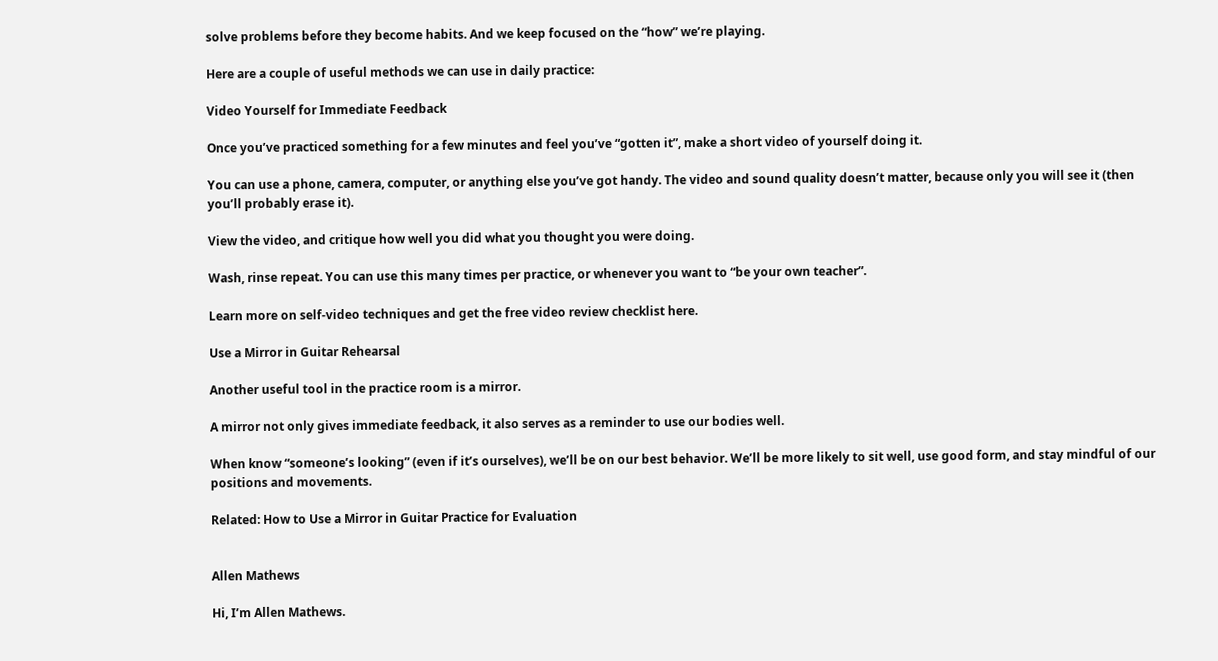solve problems before they become habits. And we keep focused on the “how” we’re playing.

Here are a couple of useful methods we can use in daily practice:

Video Yourself for Immediate Feedback

Once you’ve practiced something for a few minutes and feel you’ve “gotten it”, make a short video of yourself doing it.

You can use a phone, camera, computer, or anything else you’ve got handy. The video and sound quality doesn’t matter, because only you will see it (then you’ll probably erase it).

View the video, and critique how well you did what you thought you were doing.

Wash, rinse repeat. You can use this many times per practice, or whenever you want to “be your own teacher”.

Learn more on self-video techniques and get the free video review checklist here.

Use a Mirror in Guitar Rehearsal

Another useful tool in the practice room is a mirror.

A mirror not only gives immediate feedback, it also serves as a reminder to use our bodies well.

When know “someone’s looking” (even if it’s ourselves), we’ll be on our best behavior. We’ll be more likely to sit well, use good form, and stay mindful of our positions and movements.

Related: How to Use a Mirror in Guitar Practice for Evaluation


Allen Mathews

Hi, I’m Allen Mathews.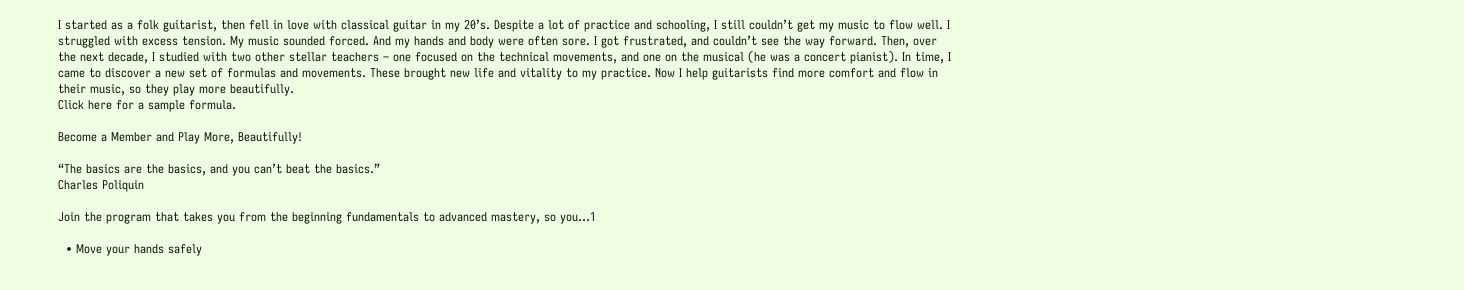I started as a folk guitarist, then fell in love with classical guitar in my 20’s. Despite a lot of practice and schooling, I still couldn’t get my music to flow well. I struggled with excess tension. My music sounded forced. And my hands and body were often sore. I got frustrated, and couldn’t see the way forward. Then, over the next decade, I studied with two other stellar teachers – one focused on the technical movements, and one on the musical (he was a concert pianist). In time, I came to discover a new set of formulas and movements. These brought new life and vitality to my practice. Now I help guitarists find more comfort and flow in their music, so they play more beautifully.
Click here for a sample formula.

Become a Member and Play More, Beautifully!

“The basics are the basics, and you can’t beat the basics.”
Charles Poliquin

Join the program that takes you from the beginning fundamentals to advanced mastery, so you…1

  • Move your hands safely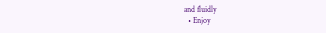and fluidly
  • Enjoy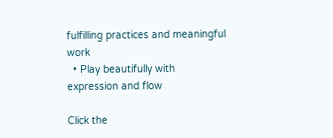fulfilling practices and meaningful work
  • Play beautifully with expression and flow

Click the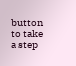button to take a step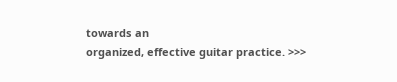towards an
organized, effective guitar practice. >>>